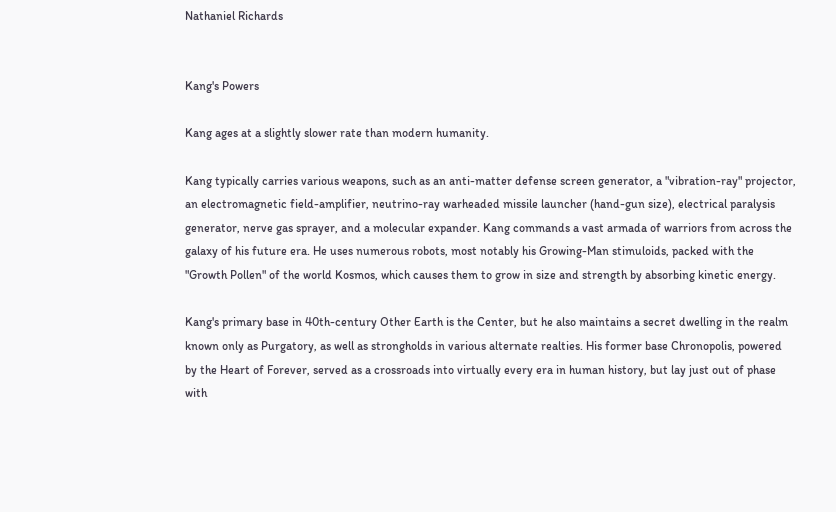Nathaniel Richards


Kang's Powers

Kang ages at a slightly slower rate than modern humanity.

Kang typically carries various weapons, such as an anti-matter defense screen generator, a "vibration-ray" projector, an electromagnetic field-amplifier, neutrino-ray warheaded missile launcher (hand-gun size), electrical paralysis generator, nerve gas sprayer, and a molecular expander. Kang commands a vast armada of warriors from across the galaxy of his future era. He uses numerous robots, most notably his Growing-Man stimuloids, packed with the "Growth Pollen" of the world Kosmos, which causes them to grow in size and strength by absorbing kinetic energy.

Kang's primary base in 40th-century Other Earth is the Center, but he also maintains a secret dwelling in the realm known only as Purgatory, as well as strongholds in various alternate realties. His former base Chronopolis, powered by the Heart of Forever, served as a crossroads into virtually every era in human history, but lay just out of phase with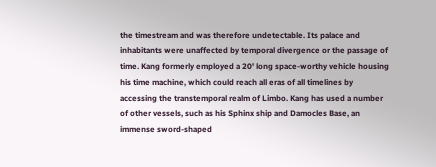the timestream and was therefore undetectable. Its palace and inhabitants were unaffected by temporal divergence or the passage of time. Kang formerly employed a 20' long space-worthy vehicle housing his time machine, which could reach all eras of all timelines by accessing the transtemporal realm of Limbo. Kang has used a number of other vessels, such as his Sphinx ship and Damocles Base, an immense sword-shaped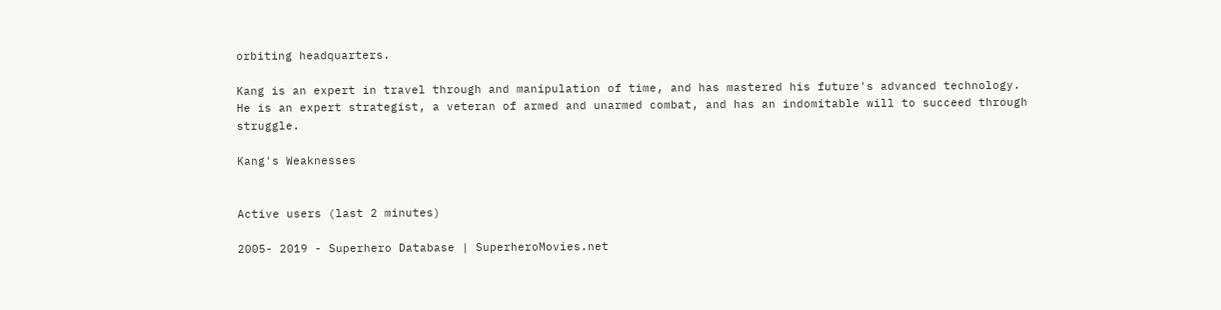orbiting headquarters.

Kang is an expert in travel through and manipulation of time, and has mastered his future's advanced technology. He is an expert strategist, a veteran of armed and unarmed combat, and has an indomitable will to succeed through struggle.

Kang's Weaknesses


Active users (last 2 minutes)

2005- 2019 - Superhero Database | SuperheroMovies.net